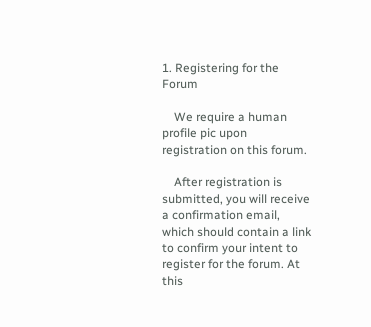1. Registering for the Forum

    We require a human profile pic upon registration on this forum.

    After registration is submitted, you will receive a confirmation email, which should contain a link to confirm your intent to register for the forum. At this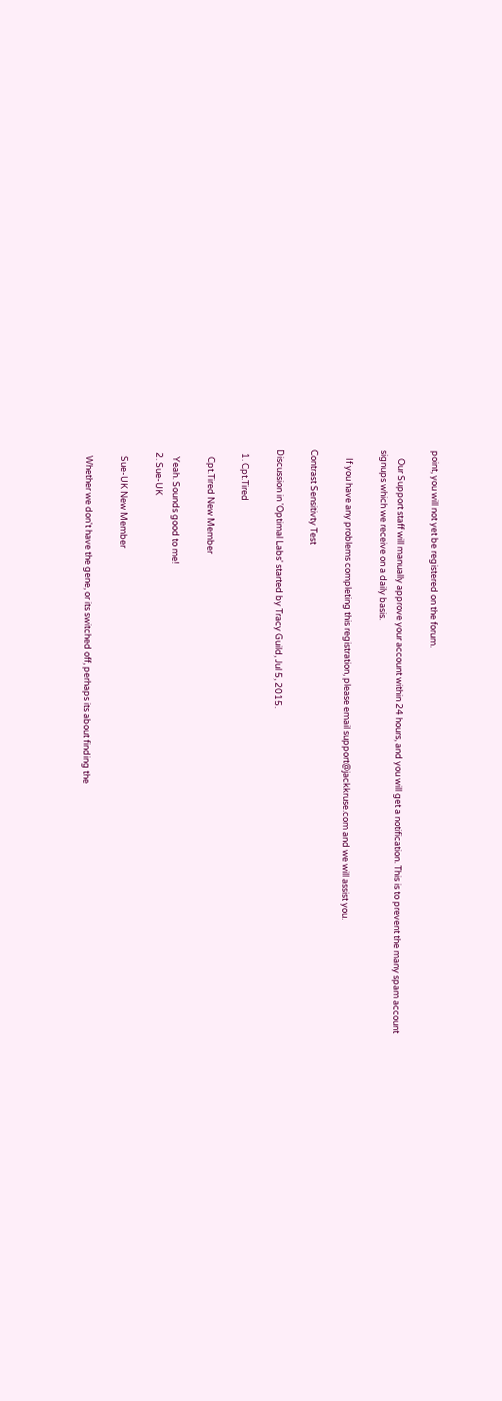point, you will not yet be registered on the forum.

    Our Support staff will manually approve your account within 24 hours, and you will get a notification. This is to prevent the many spam account signups which we receive on a daily basis.

    If you have any problems completing this registration, please email support@jackkruse.com and we will assist you.

Contrast Sensitivty Test

Discussion in 'Optimal Labs' started by Tracy Guild, Jul 5, 2015.

  1. Cpt.Tired

    Cpt.Tired New Member

    Yeah. Sounds good to me!
  2. Sue-UK

    Sue-UK New Member

    Whether we don't have the gene, or its switched off, perhaps its about finding the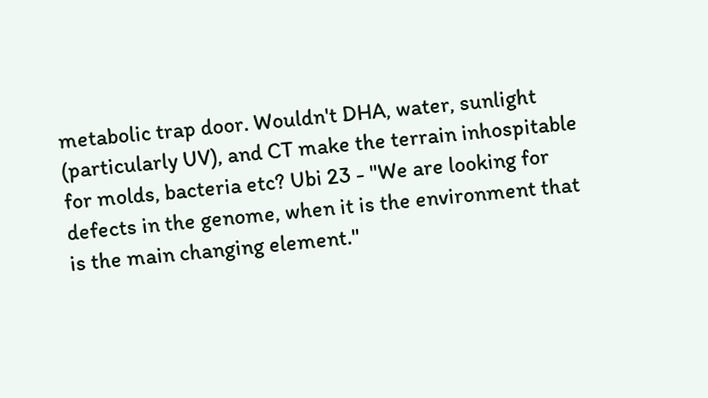metabolic trap door. Wouldn't DHA, water, sunlight (particularly UV), and CT make the terrain inhospitable for molds, bacteria etc? Ubi 23 - "We are looking for defects in the genome, when it is the environment that is the main changing element."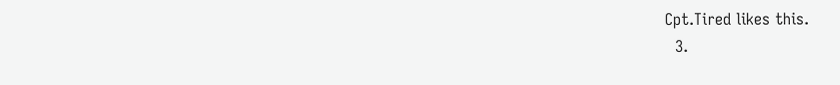Cpt.Tired likes this.
  3.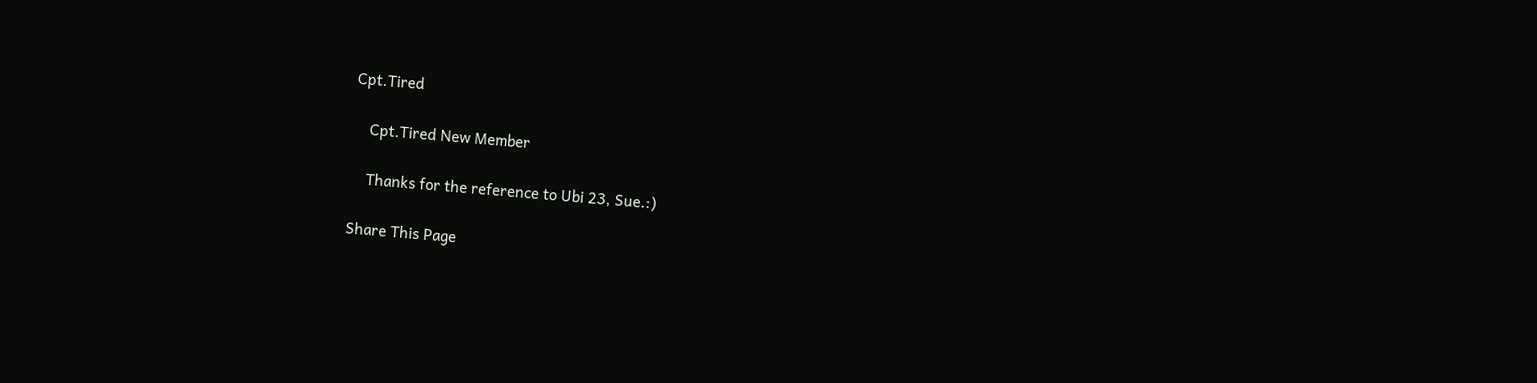Cpt.Tired

    Cpt.Tired New Member

    Thanks for the reference to Ubi 23, Sue.:)

Share This Page